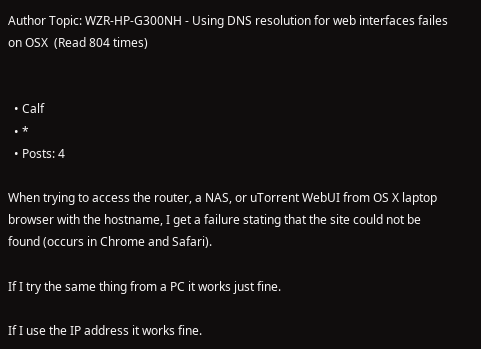Author Topic: WZR-HP-G300NH - Using DNS resolution for web interfaces failes on OSX  (Read 804 times)


  • Calf
  • *
  • Posts: 4

When trying to access the router, a NAS, or uTorrent WebUI from OS X laptop browser with the hostname, I get a failure stating that the site could not be found (occurs in Chrome and Safari).

If I try the same thing from a PC it works just fine.

If I use the IP address it works fine.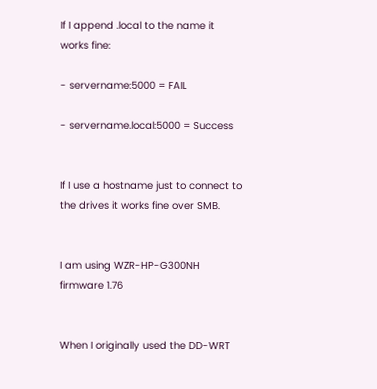If I append .local to the name it works fine:

- servername:5000 = FAIL

- servername.local:5000 = Success


If I use a hostname just to connect to the drives it works fine over SMB.


I am using WZR-HP-G300NH firmware 1.76


When I originally used the DD-WRT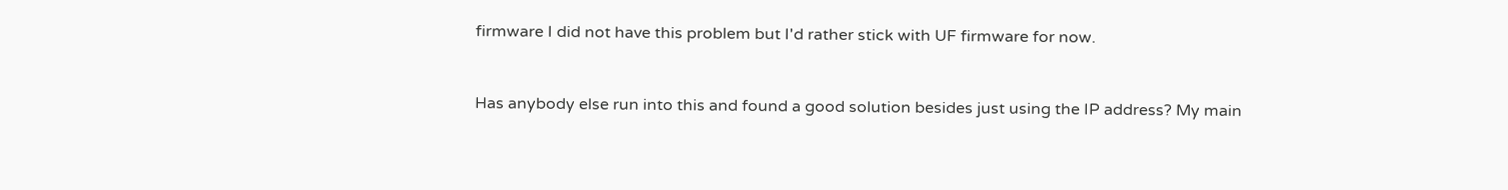firmware I did not have this problem but I'd rather stick with UF firmware for now.


Has anybody else run into this and found a good solution besides just using the IP address? My main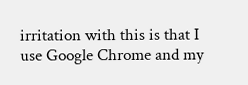irritation with this is that I use Google Chrome and my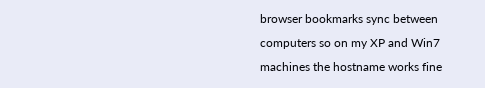browser bookmarks sync between computers so on my XP and Win7 machines the hostname works fine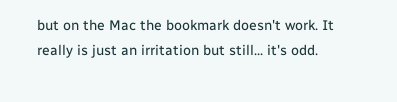but on the Mac the bookmark doesn't work. It really is just an irritation but still... it's odd.